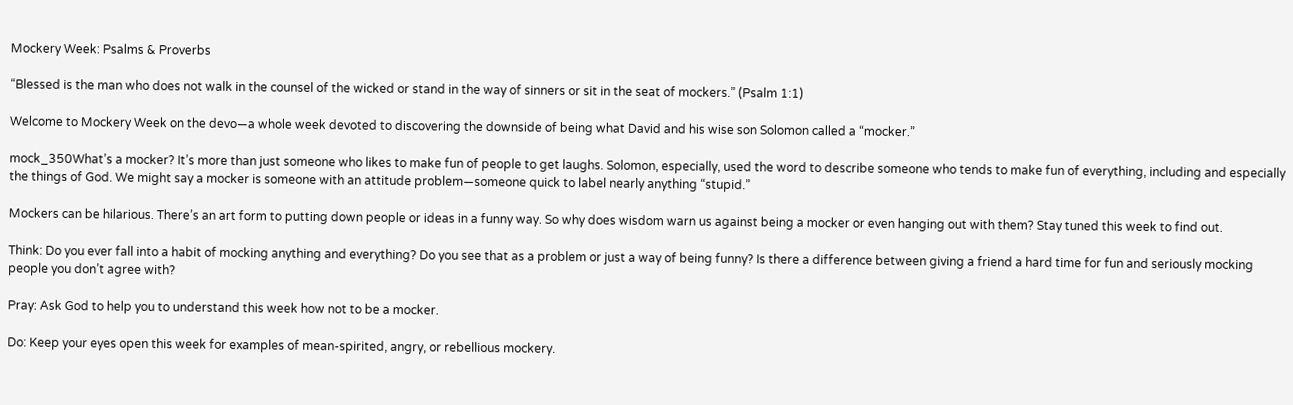Mockery Week: Psalms & Proverbs

“Blessed is the man who does not walk in the counsel of the wicked or stand in the way of sinners or sit in the seat of mockers.” (Psalm 1:1)

Welcome to Mockery Week on the devo—a whole week devoted to discovering the downside of being what David and his wise son Solomon called a “mocker.”

mock_350What’s a mocker? It’s more than just someone who likes to make fun of people to get laughs. Solomon, especially, used the word to describe someone who tends to make fun of everything, including and especially the things of God. We might say a mocker is someone with an attitude problem—someone quick to label nearly anything “stupid.”

Mockers can be hilarious. There’s an art form to putting down people or ideas in a funny way. So why does wisdom warn us against being a mocker or even hanging out with them? Stay tuned this week to find out.

Think: Do you ever fall into a habit of mocking anything and everything? Do you see that as a problem or just a way of being funny? Is there a difference between giving a friend a hard time for fun and seriously mocking people you don’t agree with?

Pray: Ask God to help you to understand this week how not to be a mocker.

Do: Keep your eyes open this week for examples of mean-spirited, angry, or rebellious mockery.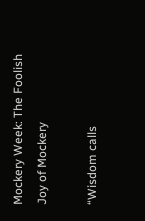Mockery Week: The Foolish Joy of Mockery

“Wisdom calls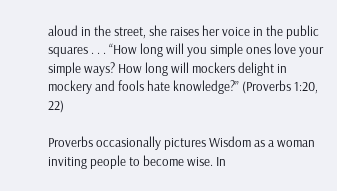aloud in the street, she raises her voice in the public squares . . . “How long will you simple ones love your simple ways? How long will mockers delight in mockery and fools hate knowledge?” (Proverbs 1:20, 22)

Proverbs occasionally pictures Wisdom as a woman inviting people to become wise. In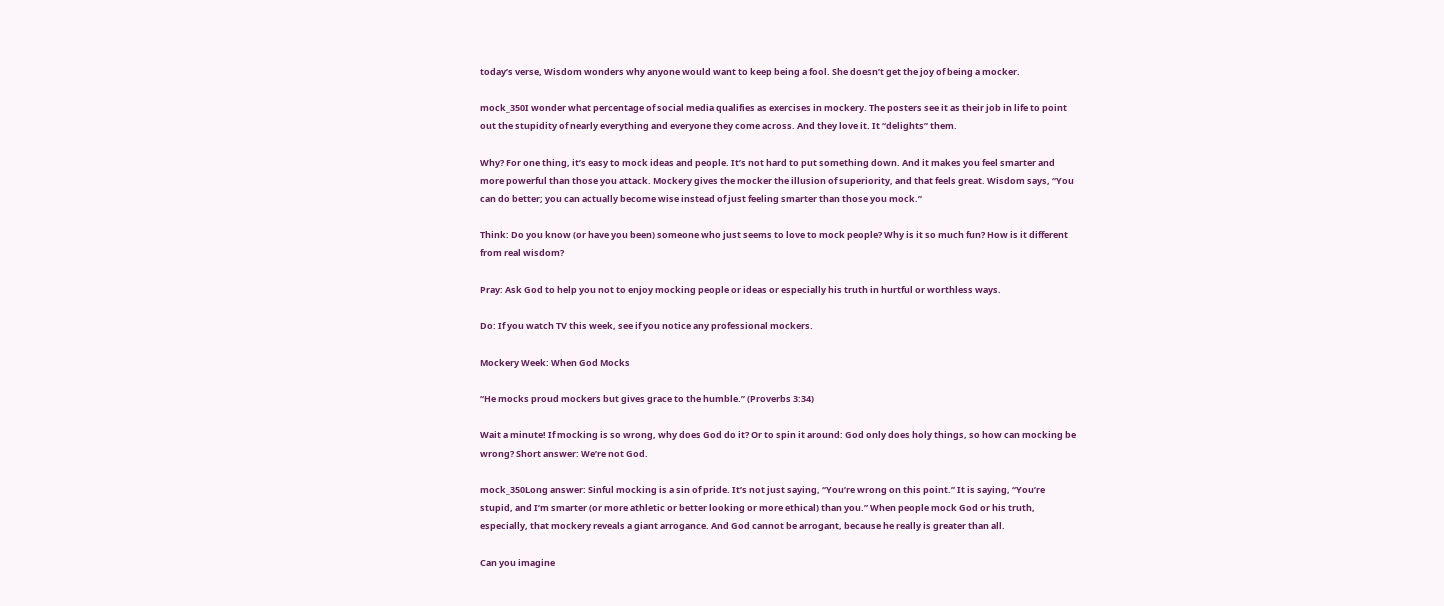today’s verse, Wisdom wonders why anyone would want to keep being a fool. She doesn’t get the joy of being a mocker.

mock_350I wonder what percentage of social media qualifies as exercises in mockery. The posters see it as their job in life to point out the stupidity of nearly everything and everyone they come across. And they love it. It “delights” them.

Why? For one thing, it’s easy to mock ideas and people. It’s not hard to put something down. And it makes you feel smarter and more powerful than those you attack. Mockery gives the mocker the illusion of superiority, and that feels great. Wisdom says, “You can do better; you can actually become wise instead of just feeling smarter than those you mock.”

Think: Do you know (or have you been) someone who just seems to love to mock people? Why is it so much fun? How is it different from real wisdom?

Pray: Ask God to help you not to enjoy mocking people or ideas or especially his truth in hurtful or worthless ways.

Do: If you watch TV this week, see if you notice any professional mockers.

Mockery Week: When God Mocks

“He mocks proud mockers but gives grace to the humble.” (Proverbs 3:34)

Wait a minute! If mocking is so wrong, why does God do it? Or to spin it around: God only does holy things, so how can mocking be wrong? Short answer: We’re not God.

mock_350Long answer: Sinful mocking is a sin of pride. It’s not just saying, “You’re wrong on this point.” It is saying, “You’re stupid, and I’m smarter (or more athletic or better looking or more ethical) than you.” When people mock God or his truth, especially, that mockery reveals a giant arrogance. And God cannot be arrogant, because he really is greater than all.

Can you imagine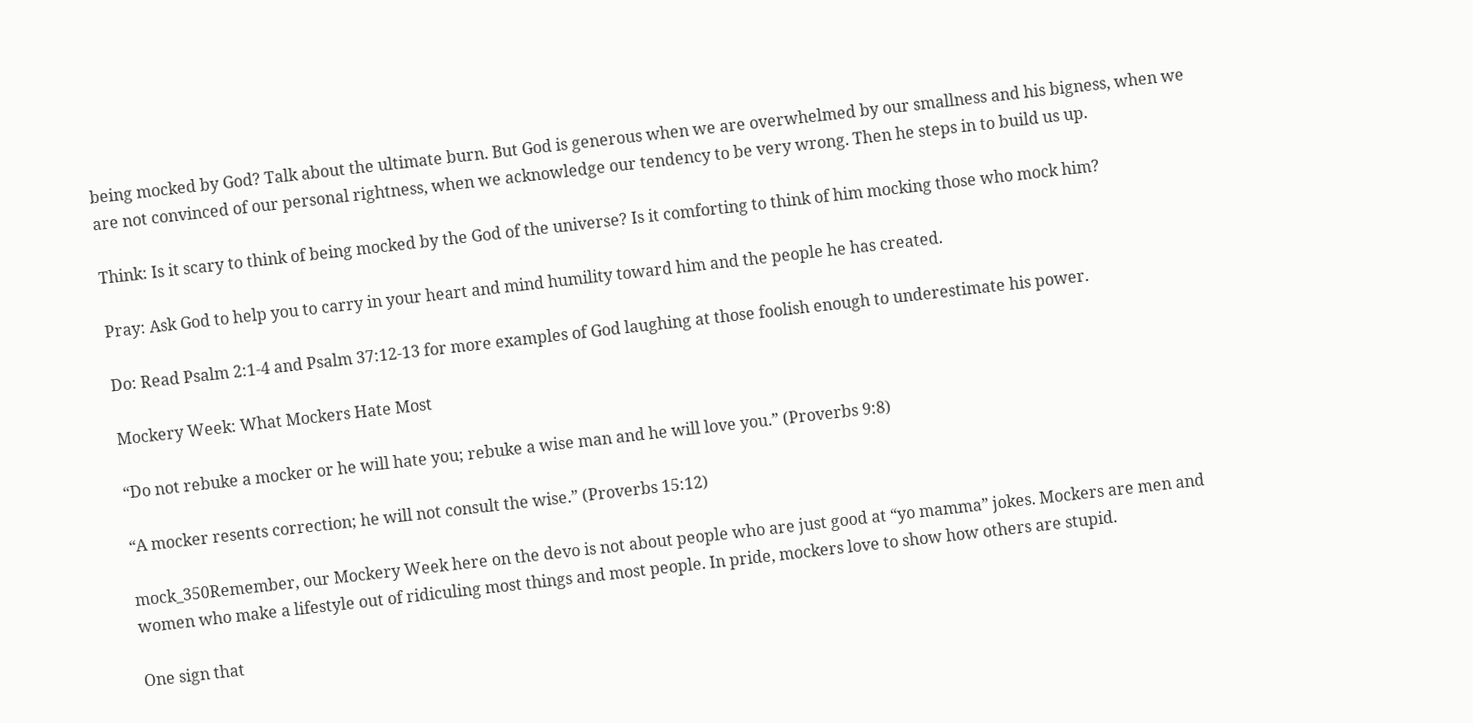being mocked by God? Talk about the ultimate burn. But God is generous when we are overwhelmed by our smallness and his bigness, when we are not convinced of our personal rightness, when we acknowledge our tendency to be very wrong. Then he steps in to build us up.

Think: Is it scary to think of being mocked by the God of the universe? Is it comforting to think of him mocking those who mock him?

Pray: Ask God to help you to carry in your heart and mind humility toward him and the people he has created.

Do: Read Psalm 2:1-4 and Psalm 37:12-13 for more examples of God laughing at those foolish enough to underestimate his power.

Mockery Week: What Mockers Hate Most

“Do not rebuke a mocker or he will hate you; rebuke a wise man and he will love you.” (Proverbs 9:8)

“A mocker resents correction; he will not consult the wise.” (Proverbs 15:12)

mock_350Remember, our Mockery Week here on the devo is not about people who are just good at “yo mamma” jokes. Mockers are men and women who make a lifestyle out of ridiculing most things and most people. In pride, mockers love to show how others are stupid.

One sign that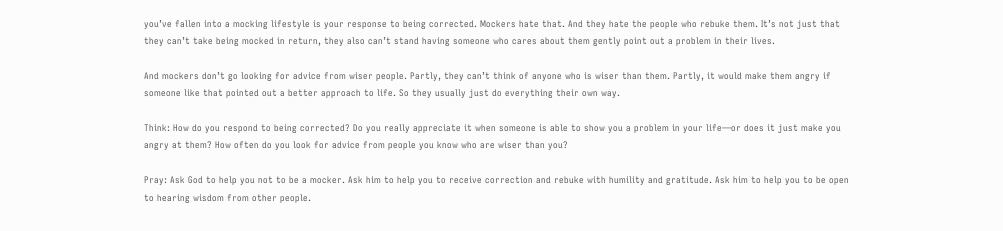you’ve fallen into a mocking lifestyle is your response to being corrected. Mockers hate that. And they hate the people who rebuke them. It’s not just that they can’t take being mocked in return, they also can’t stand having someone who cares about them gently point out a problem in their lives.

And mockers don’t go looking for advice from wiser people. Partly, they can’t think of anyone who is wiser than them. Partly, it would make them angry if someone like that pointed out a better approach to life. So they usually just do everything their own way.

Think: How do you respond to being corrected? Do you really appreciate it when someone is able to show you a problem in your life—or does it just make you angry at them? How often do you look for advice from people you know who are wiser than you?

Pray: Ask God to help you not to be a mocker. Ask him to help you to receive correction and rebuke with humility and gratitude. Ask him to help you to be open to hearing wisdom from other people.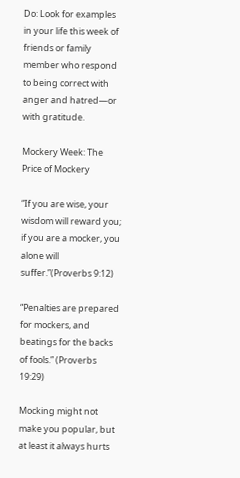Do: Look for examples in your life this week of friends or family member who respond to being correct with anger and hatred—or with gratitude.

Mockery Week: The Price of Mockery

“If you are wise, your wisdom will reward you; if you are a mocker, you alone will suffer.”(Proverbs 9:12)

“Penalties are prepared for mockers, and beatings for the backs of fools.” (Proverbs 19:29)

Mocking might not make you popular, but at least it always hurts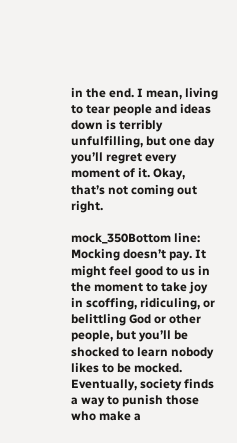in the end. I mean, living to tear people and ideas down is terribly unfulfilling, but one day you’ll regret every moment of it. Okay, that’s not coming out right.

mock_350Bottom line: Mocking doesn’t pay. It might feel good to us in the moment to take joy in scoffing, ridiculing, or belittling God or other people, but you’ll be shocked to learn nobody likes to be mocked. Eventually, society finds a way to punish those who make a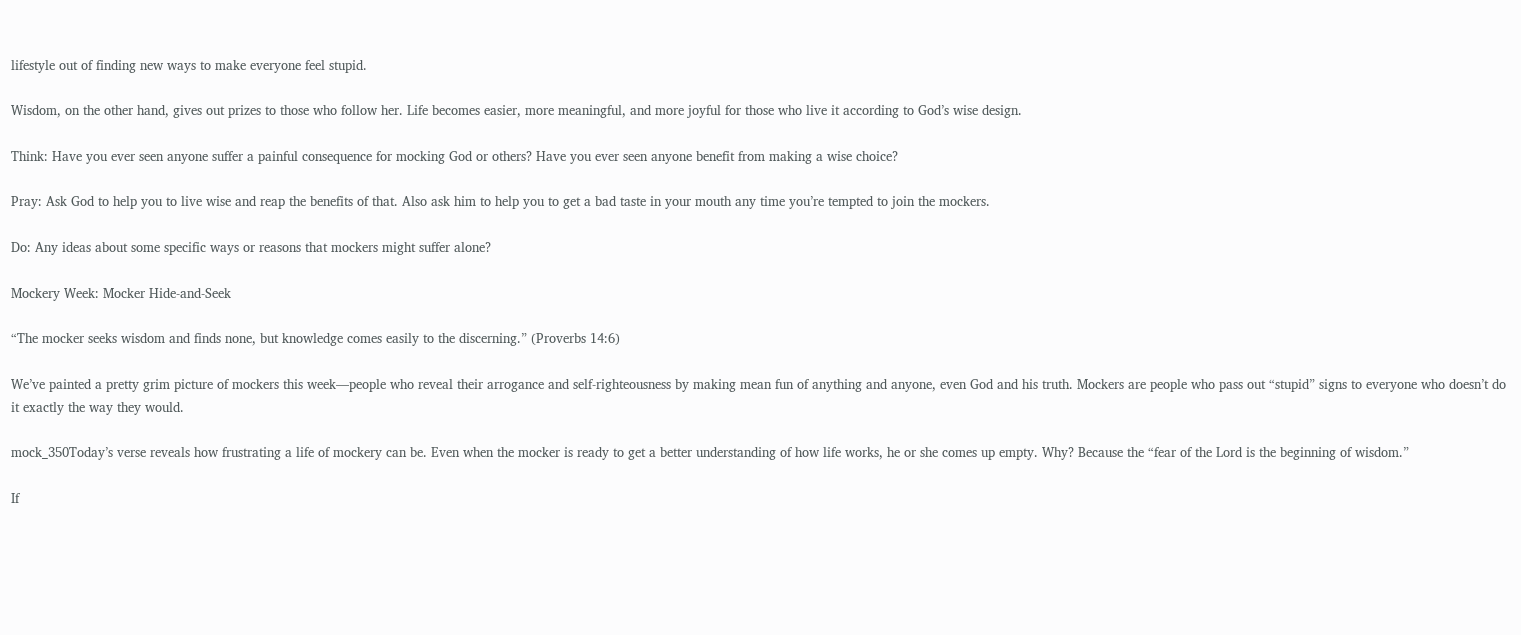lifestyle out of finding new ways to make everyone feel stupid.

Wisdom, on the other hand, gives out prizes to those who follow her. Life becomes easier, more meaningful, and more joyful for those who live it according to God’s wise design.

Think: Have you ever seen anyone suffer a painful consequence for mocking God or others? Have you ever seen anyone benefit from making a wise choice?

Pray: Ask God to help you to live wise and reap the benefits of that. Also ask him to help you to get a bad taste in your mouth any time you’re tempted to join the mockers.

Do: Any ideas about some specific ways or reasons that mockers might suffer alone?

Mockery Week: Mocker Hide-and-Seek

“The mocker seeks wisdom and finds none, but knowledge comes easily to the discerning.” (Proverbs 14:6)

We’ve painted a pretty grim picture of mockers this week—people who reveal their arrogance and self-righteousness by making mean fun of anything and anyone, even God and his truth. Mockers are people who pass out “stupid” signs to everyone who doesn’t do it exactly the way they would.

mock_350Today’s verse reveals how frustrating a life of mockery can be. Even when the mocker is ready to get a better understanding of how life works, he or she comes up empty. Why? Because the “fear of the Lord is the beginning of wisdom.”

If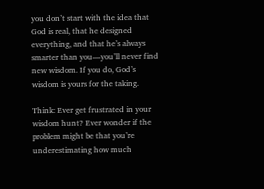you don’t start with the idea that God is real, that he designed everything, and that he’s always smarter than you—you’ll never find new wisdom. If you do, God’s wisdom is yours for the taking.

Think: Ever get frustrated in your wisdom hunt? Ever wonder if the problem might be that you’re underestimating how much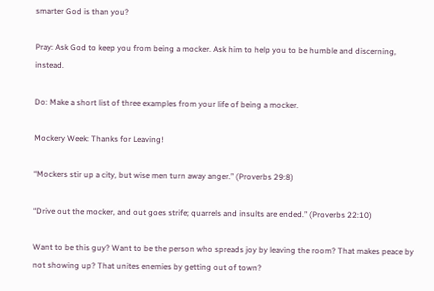smarter God is than you?

Pray: Ask God to keep you from being a mocker. Ask him to help you to be humble and discerning, instead.

Do: Make a short list of three examples from your life of being a mocker.

Mockery Week: Thanks for Leaving!

“Mockers stir up a city, but wise men turn away anger.” (Proverbs 29:8)

“Drive out the mocker, and out goes strife; quarrels and insults are ended.” (Proverbs 22:10)

Want to be this guy? Want to be the person who spreads joy by leaving the room? That makes peace by not showing up? That unites enemies by getting out of town?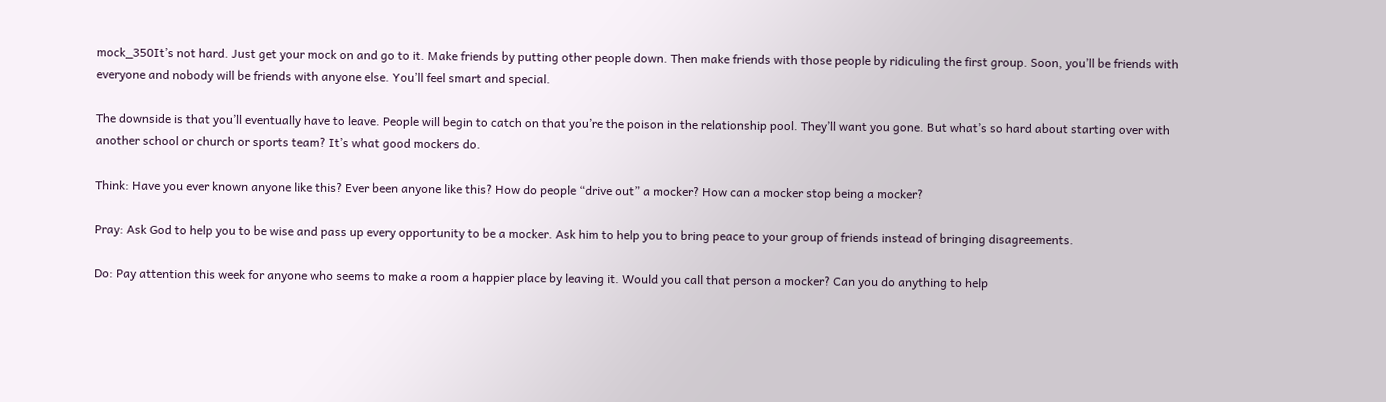mock_350It’s not hard. Just get your mock on and go to it. Make friends by putting other people down. Then make friends with those people by ridiculing the first group. Soon, you’ll be friends with everyone and nobody will be friends with anyone else. You’ll feel smart and special.

The downside is that you’ll eventually have to leave. People will begin to catch on that you’re the poison in the relationship pool. They’ll want you gone. But what’s so hard about starting over with another school or church or sports team? It’s what good mockers do.

Think: Have you ever known anyone like this? Ever been anyone like this? How do people “drive out” a mocker? How can a mocker stop being a mocker?

Pray: Ask God to help you to be wise and pass up every opportunity to be a mocker. Ask him to help you to bring peace to your group of friends instead of bringing disagreements.

Do: Pay attention this week for anyone who seems to make a room a happier place by leaving it. Would you call that person a mocker? Can you do anything to help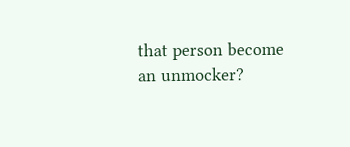that person become an unmocker?